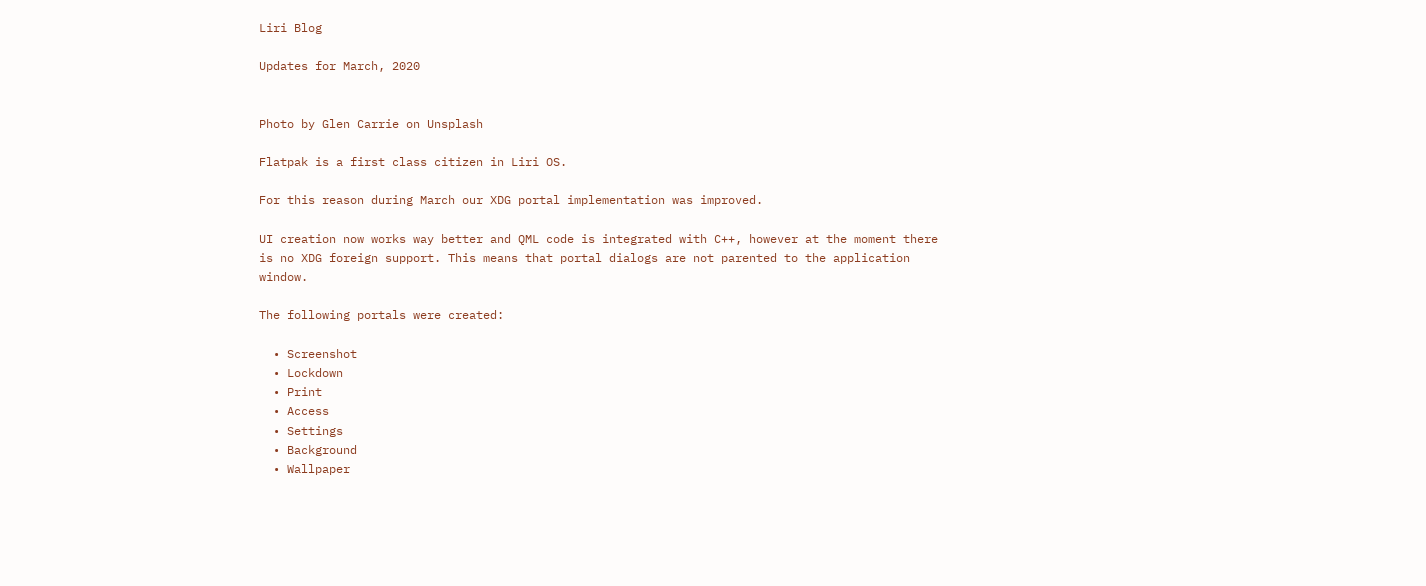Liri Blog

Updates for March, 2020


Photo by Glen Carrie on Unsplash

Flatpak is a first class citizen in Liri OS.

For this reason during March our XDG portal implementation was improved.

UI creation now works way better and QML code is integrated with C++, however at the moment there is no XDG foreign support. This means that portal dialogs are not parented to the application window.

The following portals were created:

  • Screenshot
  • Lockdown
  • Print
  • Access
  • Settings
  • Background
  • Wallpaper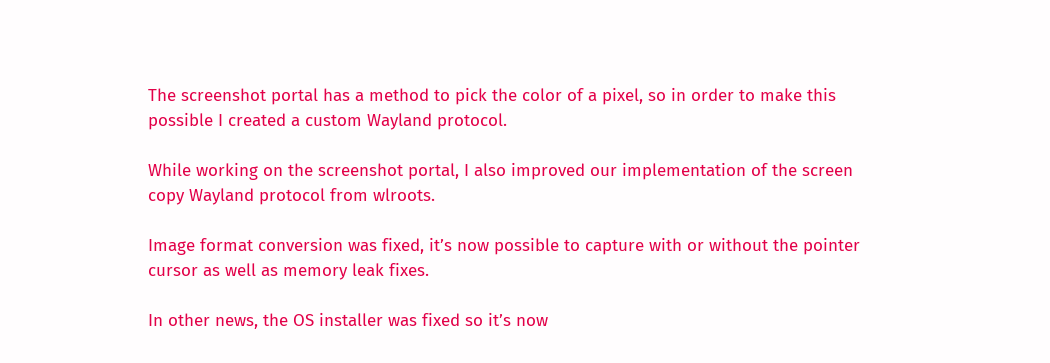The screenshot portal has a method to pick the color of a pixel, so in order to make this possible I created a custom Wayland protocol.

While working on the screenshot portal, I also improved our implementation of the screen copy Wayland protocol from wlroots.

Image format conversion was fixed, it’s now possible to capture with or without the pointer cursor as well as memory leak fixes.

In other news, the OS installer was fixed so it’s now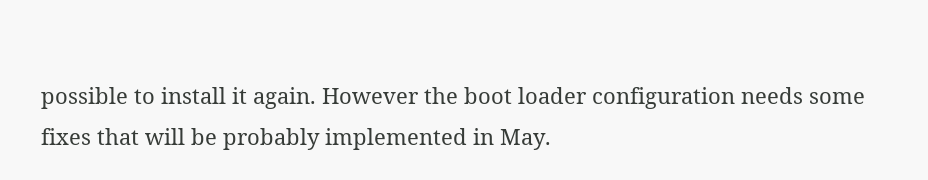possible to install it again. However the boot loader configuration needs some fixes that will be probably implemented in May.